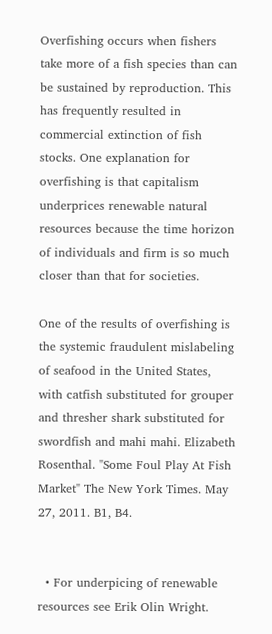Overfishing occurs when fishers take more of a fish species than can be sustained by reproduction. This has frequently resulted in commercial extinction of fish stocks. One explanation for overfishing is that capitalism underprices renewable natural resources because the time horizon of individuals and firm is so much closer than that for societies.

One of the results of overfishing is the systemic fraudulent mislabeling of seafood in the United States, with catfish substituted for grouper and thresher shark substituted for swordfish and mahi mahi. Elizabeth Rosenthal. "Some Foul Play At Fish Market" The New York Times. May 27, 2011. B1, B4.


  • For underpicing of renewable resources see Erik Olin Wright.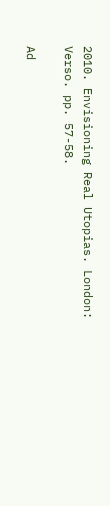2010. Envisioning Real Utopias. London: Verso. pp. 57-58.

Ad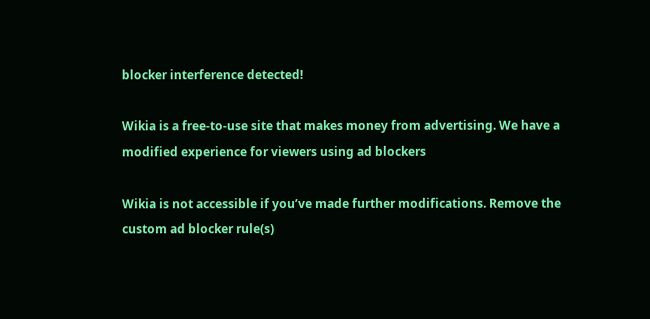blocker interference detected!

Wikia is a free-to-use site that makes money from advertising. We have a modified experience for viewers using ad blockers

Wikia is not accessible if you’ve made further modifications. Remove the custom ad blocker rule(s)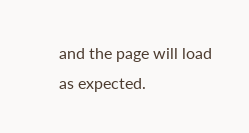and the page will load as expected.